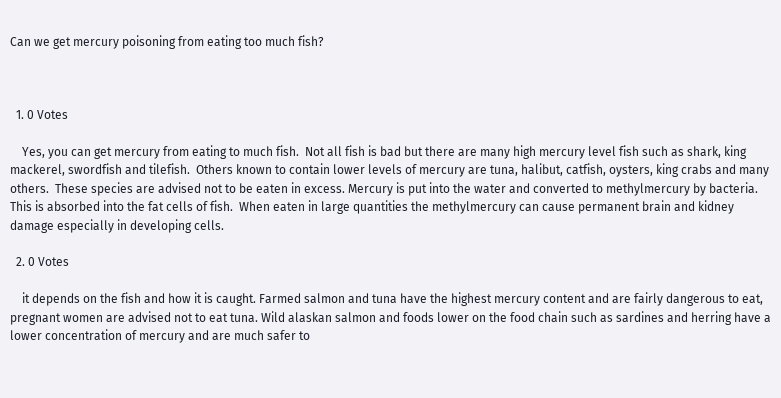Can we get mercury poisoning from eating too much fish?



  1. 0 Votes

    Yes, you can get mercury from eating to much fish.  Not all fish is bad but there are many high mercury level fish such as shark, king mackerel, swordfish and tilefish.  Others known to contain lower levels of mercury are tuna, halibut, catfish, oysters, king crabs and many others.  These species are advised not to be eaten in excess. Mercury is put into the water and converted to methylmercury by bacteria.  This is absorbed into the fat cells of fish.  When eaten in large quantities the methylmercury can cause permanent brain and kidney damage especially in developing cells.

  2. 0 Votes

    it depends on the fish and how it is caught. Farmed salmon and tuna have the highest mercury content and are fairly dangerous to eat, pregnant women are advised not to eat tuna. Wild alaskan salmon and foods lower on the food chain such as sardines and herring have a lower concentration of mercury and are much safer to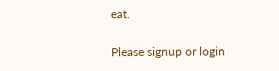eat.

Please signup or login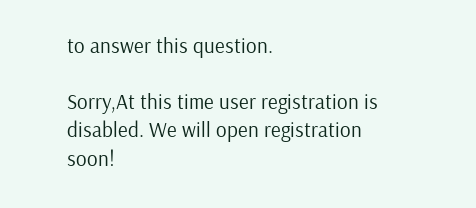to answer this question.

Sorry,At this time user registration is disabled. We will open registration soon!